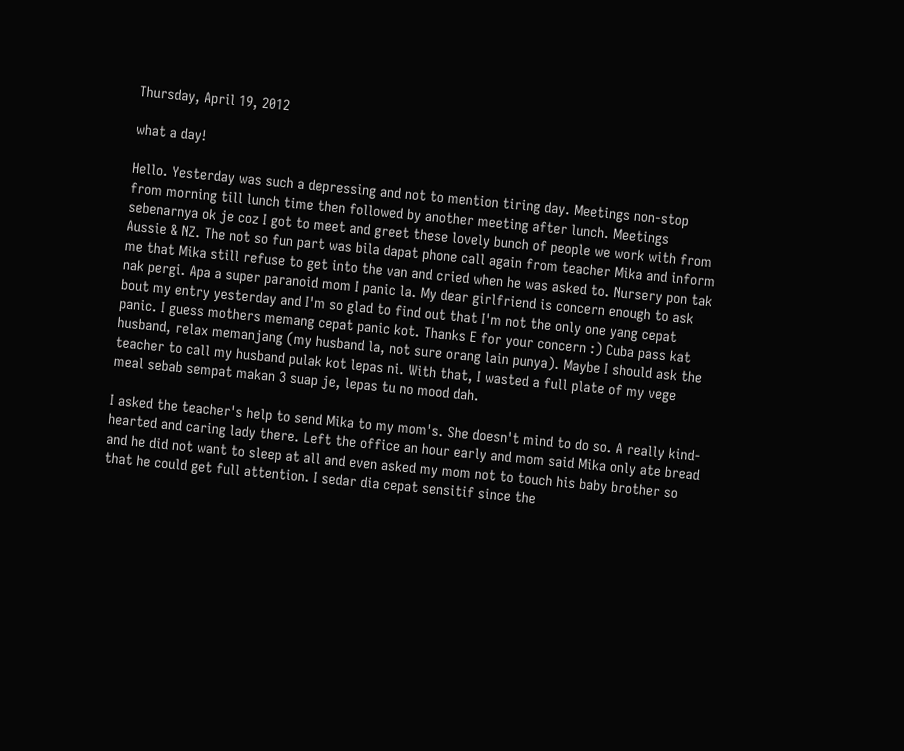Thursday, April 19, 2012

what a day!

Hello. Yesterday was such a depressing and not to mention tiring day. Meetings non-stop from morning till lunch time then followed by another meeting after lunch. Meetings sebenarnya ok je coz I got to meet and greet these lovely bunch of people we work with from Aussie & NZ. The not so fun part was bila dapat phone call again from teacher Mika and inform me that Mika still refuse to get into the van and cried when he was asked to. Nursery pon tak nak pergi. Apa a super paranoid mom I panic la. My dear girlfriend is concern enough to ask bout my entry yesterday and I'm so glad to find out that I'm not the only one yang cepat panic. I guess mothers memang cepat panic kot. Thanks E for your concern :) Cuba pass kat husband, relax memanjang (my husband la, not sure orang lain punya). Maybe I should ask the teacher to call my husband pulak kot lepas ni. With that, I wasted a full plate of my vege meal sebab sempat makan 3 suap je, lepas tu no mood dah.

I asked the teacher's help to send Mika to my mom's. She doesn't mind to do so. A really kind-hearted and caring lady there. Left the office an hour early and mom said Mika only ate bread and he did not want to sleep at all and even asked my mom not to touch his baby brother so that he could get full attention. I sedar dia cepat sensitif since the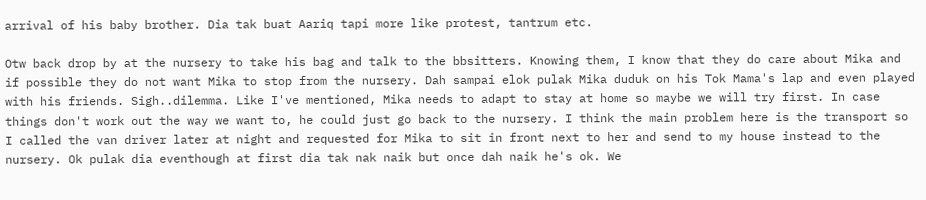arrival of his baby brother. Dia tak buat Aariq tapi more like protest, tantrum etc.

Otw back drop by at the nursery to take his bag and talk to the bbsitters. Knowing them, I know that they do care about Mika and if possible they do not want Mika to stop from the nursery. Dah sampai elok pulak Mika duduk on his Tok Mama's lap and even played with his friends. Sigh..dilemma. Like I've mentioned, Mika needs to adapt to stay at home so maybe we will try first. In case things don't work out the way we want to, he could just go back to the nursery. I think the main problem here is the transport so I called the van driver later at night and requested for Mika to sit in front next to her and send to my house instead to the nursery. Ok pulak dia eventhough at first dia tak nak naik but once dah naik he's ok. We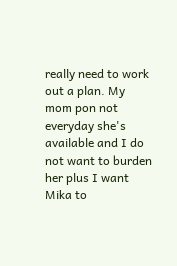really need to work out a plan. My mom pon not everyday she's available and I do not want to burden her plus I want Mika to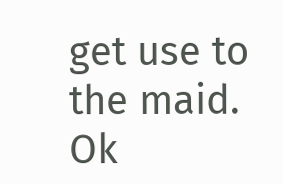get use to the maid. Ok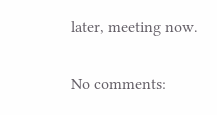later, meeting now.

No comments: